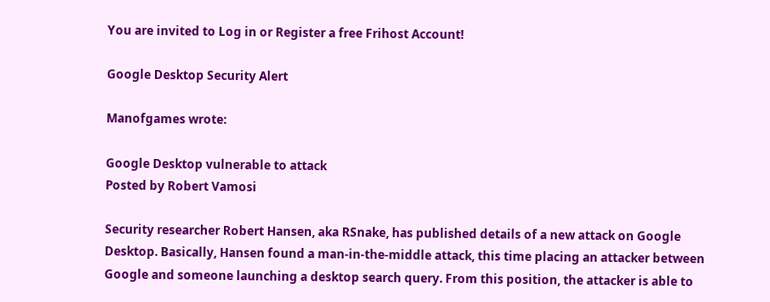You are invited to Log in or Register a free Frihost Account!

Google Desktop Security Alert

Manofgames wrote:

Google Desktop vulnerable to attack
Posted by Robert Vamosi

Security researcher Robert Hansen, aka RSnake, has published details of a new attack on Google Desktop. Basically, Hansen found a man-in-the-middle attack, this time placing an attacker between Google and someone launching a desktop search query. From this position, the attacker is able to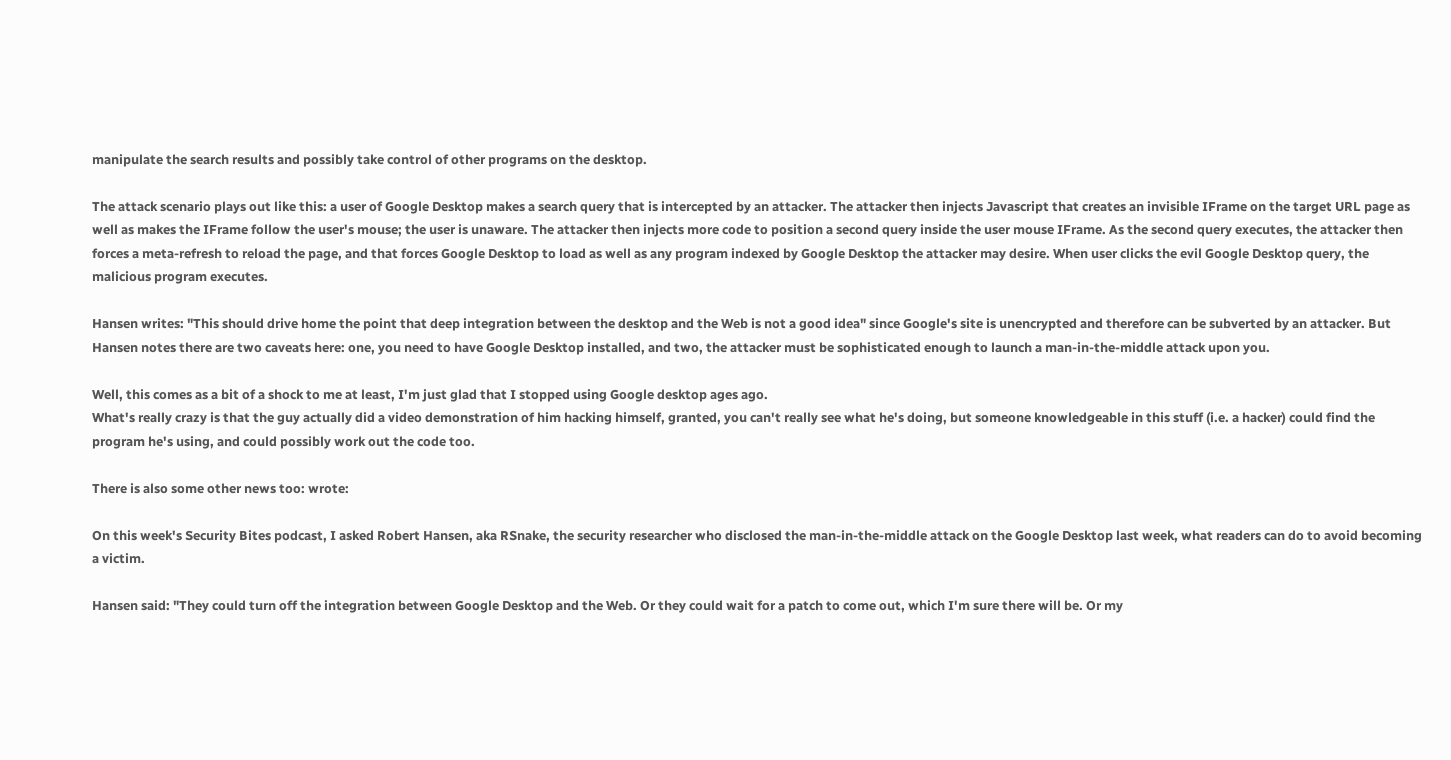manipulate the search results and possibly take control of other programs on the desktop.

The attack scenario plays out like this: a user of Google Desktop makes a search query that is intercepted by an attacker. The attacker then injects Javascript that creates an invisible IFrame on the target URL page as well as makes the IFrame follow the user's mouse; the user is unaware. The attacker then injects more code to position a second query inside the user mouse IFrame. As the second query executes, the attacker then forces a meta-refresh to reload the page, and that forces Google Desktop to load as well as any program indexed by Google Desktop the attacker may desire. When user clicks the evil Google Desktop query, the malicious program executes.

Hansen writes: "This should drive home the point that deep integration between the desktop and the Web is not a good idea" since Google's site is unencrypted and therefore can be subverted by an attacker. But Hansen notes there are two caveats here: one, you need to have Google Desktop installed, and two, the attacker must be sophisticated enough to launch a man-in-the-middle attack upon you.

Well, this comes as a bit of a shock to me at least, I'm just glad that I stopped using Google desktop ages ago.
What's really crazy is that the guy actually did a video demonstration of him hacking himself, granted, you can't really see what he's doing, but someone knowledgeable in this stuff (i.e. a hacker) could find the program he's using, and could possibly work out the code too.

There is also some other news too: wrote:

On this week's Security Bites podcast, I asked Robert Hansen, aka RSnake, the security researcher who disclosed the man-in-the-middle attack on the Google Desktop last week, what readers can do to avoid becoming a victim.

Hansen said: "They could turn off the integration between Google Desktop and the Web. Or they could wait for a patch to come out, which I'm sure there will be. Or my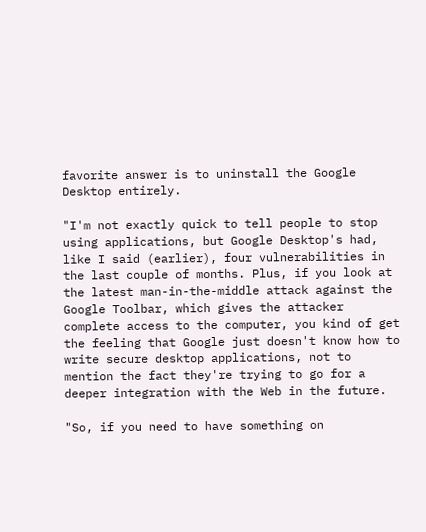favorite answer is to uninstall the Google Desktop entirely.

"I'm not exactly quick to tell people to stop using applications, but Google Desktop's had, like I said (earlier), four vulnerabilities in the last couple of months. Plus, if you look at the latest man-in-the-middle attack against the Google Toolbar, which gives the attacker complete access to the computer, you kind of get the feeling that Google just doesn't know how to write secure desktop applications, not to mention the fact they're trying to go for a deeper integration with the Web in the future.

"So, if you need to have something on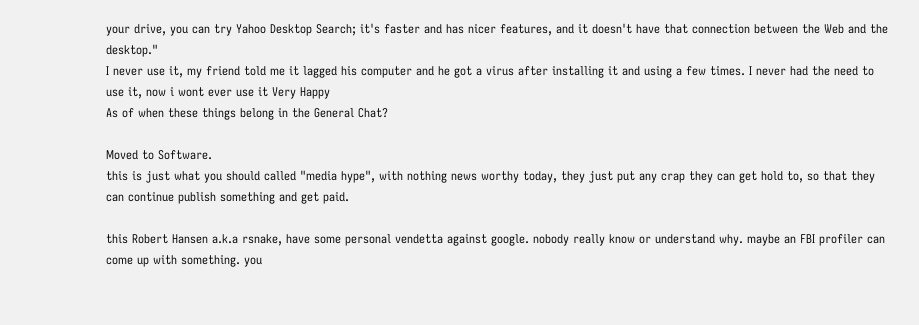your drive, you can try Yahoo Desktop Search; it's faster and has nicer features, and it doesn't have that connection between the Web and the desktop."
I never use it, my friend told me it lagged his computer and he got a virus after installing it and using a few times. I never had the need to use it, now i wont ever use it Very Happy
As of when these things belong in the General Chat?

Moved to Software.
this is just what you should called "media hype", with nothing news worthy today, they just put any crap they can get hold to, so that they can continue publish something and get paid.

this Robert Hansen a.k.a rsnake, have some personal vendetta against google. nobody really know or understand why. maybe an FBI profiler can come up with something. you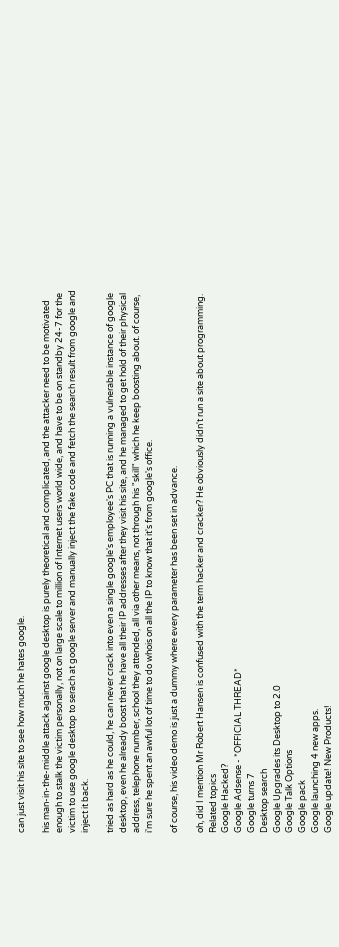can just visit his site to see how much he hates google.

his man-in-the-middle attack against google desktop is purely theoretical and complicated, and the attacker need to be motivated enough to stalk the victim personally, not on large scale to million of Internet users world wide, and have to be on standby 24-7 for the victim to use google desktop to serach at google server and manually inject the fake code and fetch the search result from google and inject it back.

tried as hard as he could, he can never crack into even a single google's employee's PC that is running a vulnerable instance of google desktop, even he already boost that he have all their IP addresses after they visit his site, and he managed to get hold of their physical address, telephone number, school they attended, all via other means, not through his "skill" which he keep boosting about. of course, i'm sure he spent an awful lot of time to do whois on all the IP to know that it's from google's office.

of course, his video demo is just a dummy where every parameter has been set in advance.

oh, did I mention Mr Robert Hansen is confused with the term hacker and cracker? He obviously didn't run a site about programming.
Related topics
Google Hacked?
Google Adsense - *OFFICIAL THREAD*
Google turns 7
Desktop search
Google Upgrades its Desktop to 2.0
Google Talk Options
Google pack
Google launching 4 new apps.
Google update! New Products!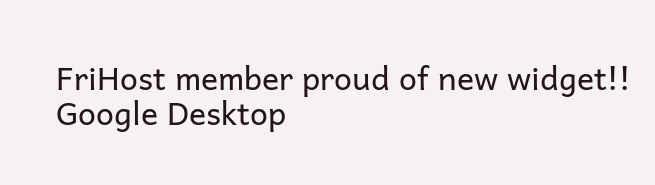FriHost member proud of new widget!!
Google Desktop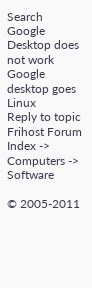Search
Google Desktop does not work
Google desktop goes Linux
Reply to topic    Frihost Forum Index -> Computers -> Software

© 2005-2011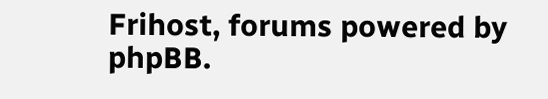Frihost, forums powered by phpBB.